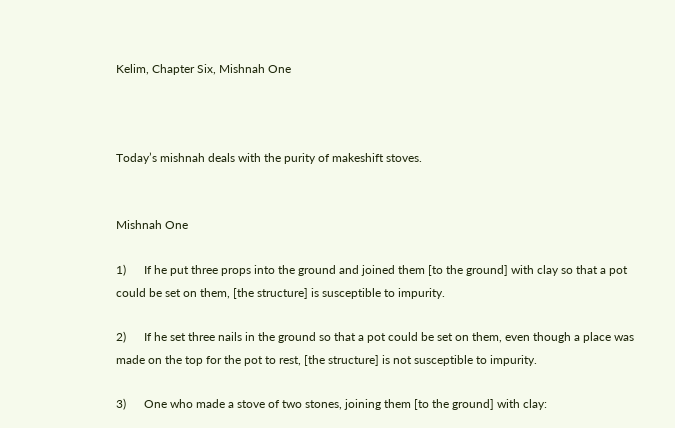Kelim, Chapter Six, Mishnah One



Today’s mishnah deals with the purity of makeshift stoves.


Mishnah One

1)      If he put three props into the ground and joined them [to the ground] with clay so that a pot could be set on them, [the structure] is susceptible to impurity.

2)      If he set three nails in the ground so that a pot could be set on them, even though a place was made on the top for the pot to rest, [the structure] is not susceptible to impurity.

3)      One who made a stove of two stones, joining them [to the ground] with clay: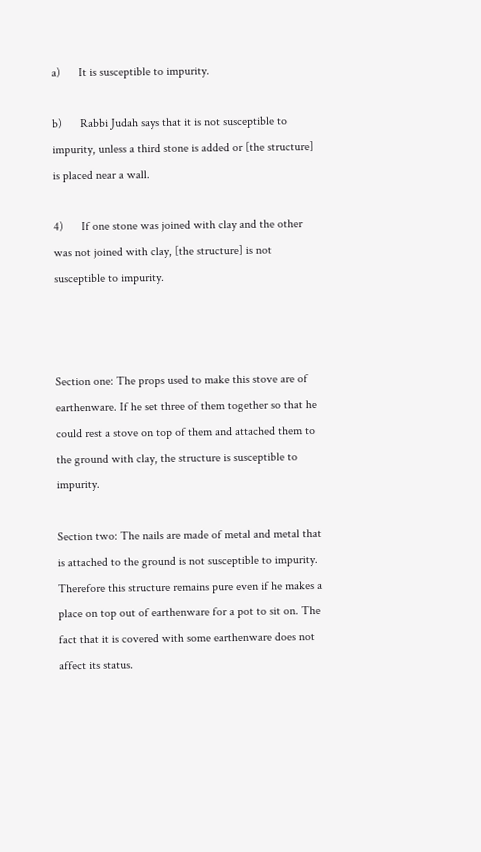a)      It is susceptible to impurity.

b)      Rabbi Judah says that it is not susceptible to impurity, unless a third stone is added or [the structure] is placed near a wall.

4)      If one stone was joined with clay and the other was not joined with clay, [the structure] is not susceptible to impurity.



Section one: The props used to make this stove are of earthenware. If he set three of them together so that he could rest a stove on top of them and attached them to the ground with clay, the structure is susceptible to impurity.

Section two: The nails are made of metal and metal that is attached to the ground is not susceptible to impurity. Therefore this structure remains pure even if he makes a place on top out of earthenware for a pot to sit on. The fact that it is covered with some earthenware does not affect its status.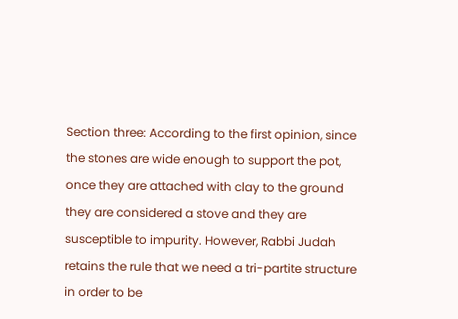Section three: According to the first opinion, since the stones are wide enough to support the pot, once they are attached with clay to the ground they are considered a stove and they are susceptible to impurity. However, Rabbi Judah retains the rule that we need a tri-partite structure in order to be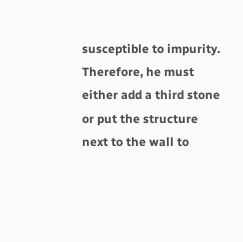susceptible to impurity. Therefore, he must either add a third stone or put the structure next to the wall to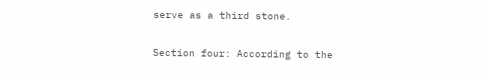serve as a third stone.

Section four: According to the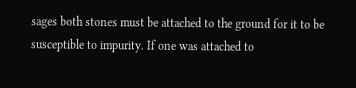sages both stones must be attached to the ground for it to be susceptible to impurity. If one was attached to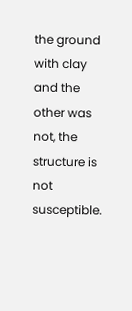the ground with clay and the other was not, the structure is not susceptible.